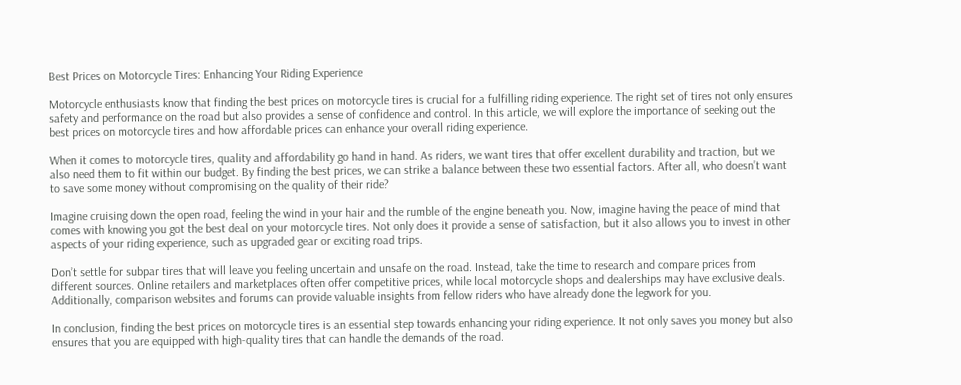Best Prices on Motorcycle Tires: Enhancing Your Riding Experience

Motorcycle enthusiasts know that finding the best prices on motorcycle tires is crucial for a fulfilling riding experience. The right set of tires not only ensures safety and performance on the road but also provides a sense of confidence and control. In this article, we will explore the importance of seeking out the best prices on motorcycle tires and how affordable prices can enhance your overall riding experience.

When it comes to motorcycle tires, quality and affordability go hand in hand. As riders, we want tires that offer excellent durability and traction, but we also need them to fit within our budget. By finding the best prices, we can strike a balance between these two essential factors. After all, who doesn’t want to save some money without compromising on the quality of their ride?

Imagine cruising down the open road, feeling the wind in your hair and the rumble of the engine beneath you. Now, imagine having the peace of mind that comes with knowing you got the best deal on your motorcycle tires. Not only does it provide a sense of satisfaction, but it also allows you to invest in other aspects of your riding experience, such as upgraded gear or exciting road trips.

Don’t settle for subpar tires that will leave you feeling uncertain and unsafe on the road. Instead, take the time to research and compare prices from different sources. Online retailers and marketplaces often offer competitive prices, while local motorcycle shops and dealerships may have exclusive deals. Additionally, comparison websites and forums can provide valuable insights from fellow riders who have already done the legwork for you.

In conclusion, finding the best prices on motorcycle tires is an essential step towards enhancing your riding experience. It not only saves you money but also ensures that you are equipped with high-quality tires that can handle the demands of the road.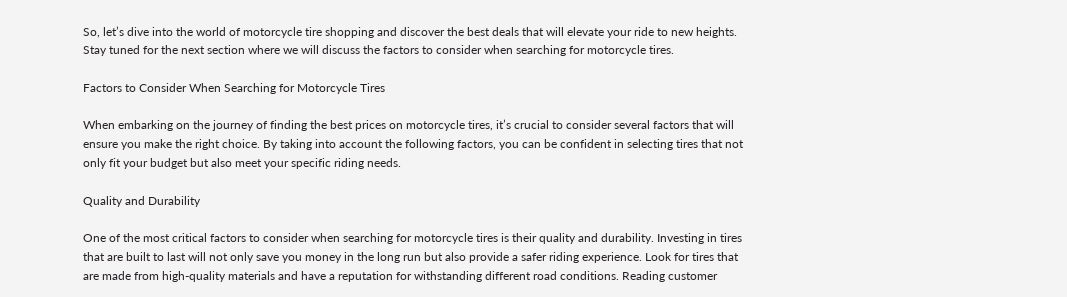So, let’s dive into the world of motorcycle tire shopping and discover the best deals that will elevate your ride to new heights. Stay tuned for the next section where we will discuss the factors to consider when searching for motorcycle tires.

Factors to Consider When Searching for Motorcycle Tires

When embarking on the journey of finding the best prices on motorcycle tires, it’s crucial to consider several factors that will ensure you make the right choice. By taking into account the following factors, you can be confident in selecting tires that not only fit your budget but also meet your specific riding needs.

Quality and Durability

One of the most critical factors to consider when searching for motorcycle tires is their quality and durability. Investing in tires that are built to last will not only save you money in the long run but also provide a safer riding experience. Look for tires that are made from high-quality materials and have a reputation for withstanding different road conditions. Reading customer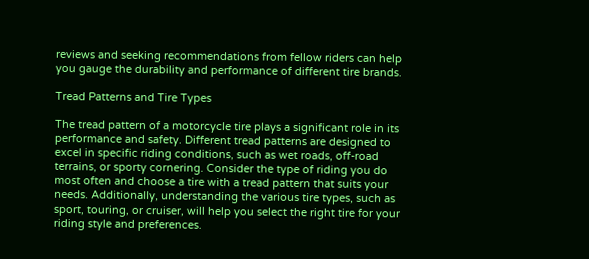reviews and seeking recommendations from fellow riders can help you gauge the durability and performance of different tire brands.

Tread Patterns and Tire Types

The tread pattern of a motorcycle tire plays a significant role in its performance and safety. Different tread patterns are designed to excel in specific riding conditions, such as wet roads, off-road terrains, or sporty cornering. Consider the type of riding you do most often and choose a tire with a tread pattern that suits your needs. Additionally, understanding the various tire types, such as sport, touring, or cruiser, will help you select the right tire for your riding style and preferences.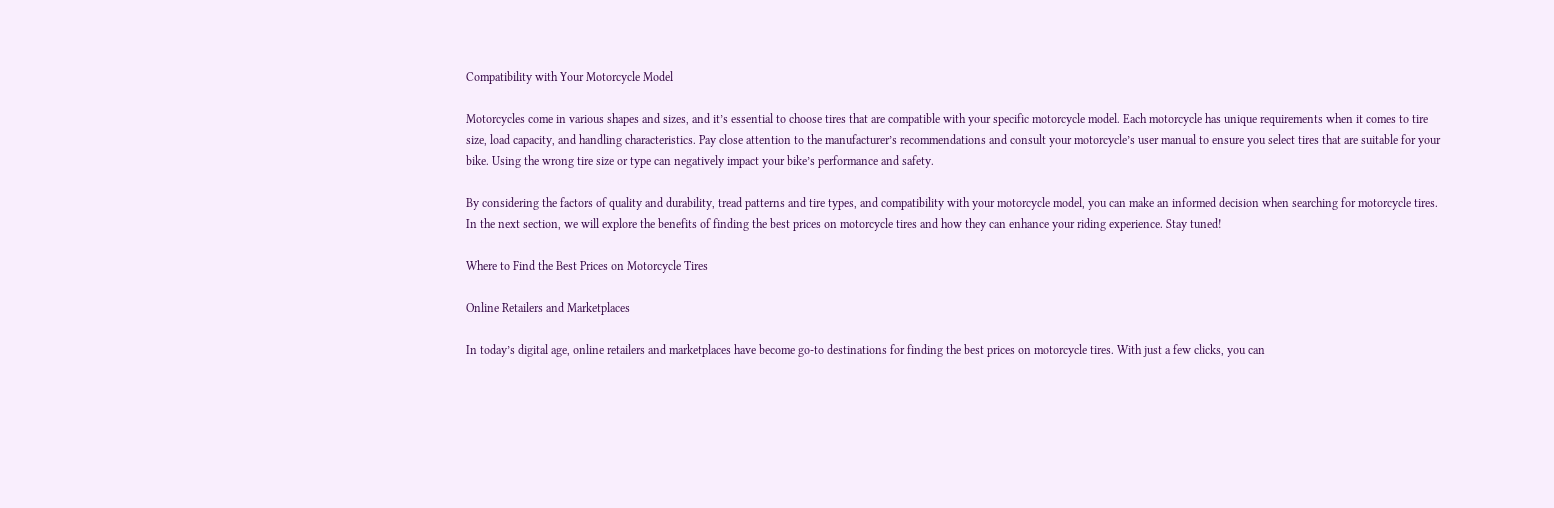Compatibility with Your Motorcycle Model

Motorcycles come in various shapes and sizes, and it’s essential to choose tires that are compatible with your specific motorcycle model. Each motorcycle has unique requirements when it comes to tire size, load capacity, and handling characteristics. Pay close attention to the manufacturer’s recommendations and consult your motorcycle’s user manual to ensure you select tires that are suitable for your bike. Using the wrong tire size or type can negatively impact your bike’s performance and safety.

By considering the factors of quality and durability, tread patterns and tire types, and compatibility with your motorcycle model, you can make an informed decision when searching for motorcycle tires. In the next section, we will explore the benefits of finding the best prices on motorcycle tires and how they can enhance your riding experience. Stay tuned!

Where to Find the Best Prices on Motorcycle Tires

Online Retailers and Marketplaces

In today’s digital age, online retailers and marketplaces have become go-to destinations for finding the best prices on motorcycle tires. With just a few clicks, you can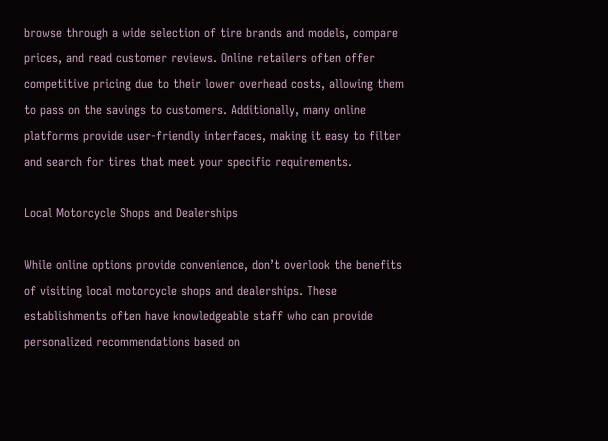browse through a wide selection of tire brands and models, compare prices, and read customer reviews. Online retailers often offer competitive pricing due to their lower overhead costs, allowing them to pass on the savings to customers. Additionally, many online platforms provide user-friendly interfaces, making it easy to filter and search for tires that meet your specific requirements.

Local Motorcycle Shops and Dealerships

While online options provide convenience, don’t overlook the benefits of visiting local motorcycle shops and dealerships. These establishments often have knowledgeable staff who can provide personalized recommendations based on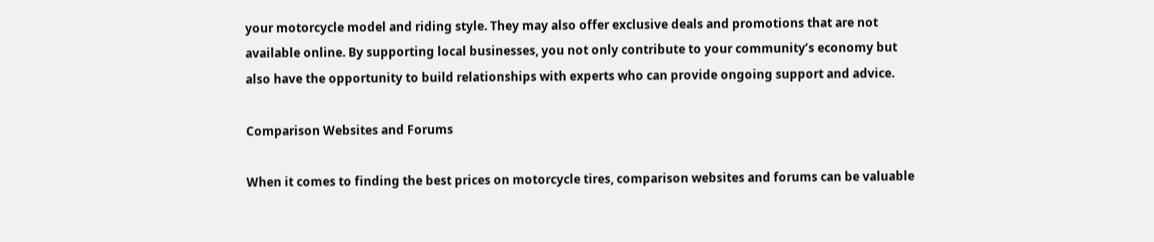your motorcycle model and riding style. They may also offer exclusive deals and promotions that are not available online. By supporting local businesses, you not only contribute to your community’s economy but also have the opportunity to build relationships with experts who can provide ongoing support and advice.

Comparison Websites and Forums

When it comes to finding the best prices on motorcycle tires, comparison websites and forums can be valuable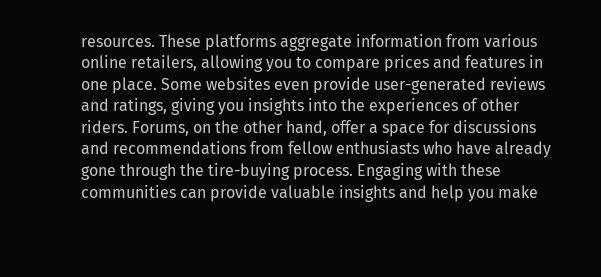resources. These platforms aggregate information from various online retailers, allowing you to compare prices and features in one place. Some websites even provide user-generated reviews and ratings, giving you insights into the experiences of other riders. Forums, on the other hand, offer a space for discussions and recommendations from fellow enthusiasts who have already gone through the tire-buying process. Engaging with these communities can provide valuable insights and help you make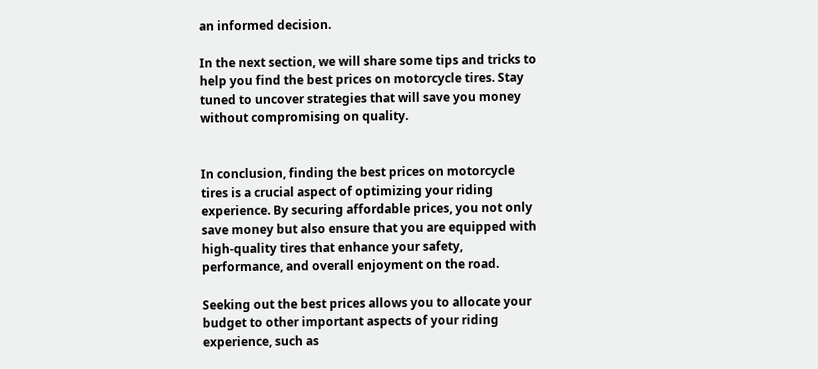an informed decision.

In the next section, we will share some tips and tricks to help you find the best prices on motorcycle tires. Stay tuned to uncover strategies that will save you money without compromising on quality.


In conclusion, finding the best prices on motorcycle tires is a crucial aspect of optimizing your riding experience. By securing affordable prices, you not only save money but also ensure that you are equipped with high-quality tires that enhance your safety, performance, and overall enjoyment on the road.

Seeking out the best prices allows you to allocate your budget to other important aspects of your riding experience, such as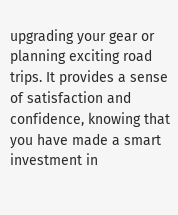upgrading your gear or planning exciting road trips. It provides a sense of satisfaction and confidence, knowing that you have made a smart investment in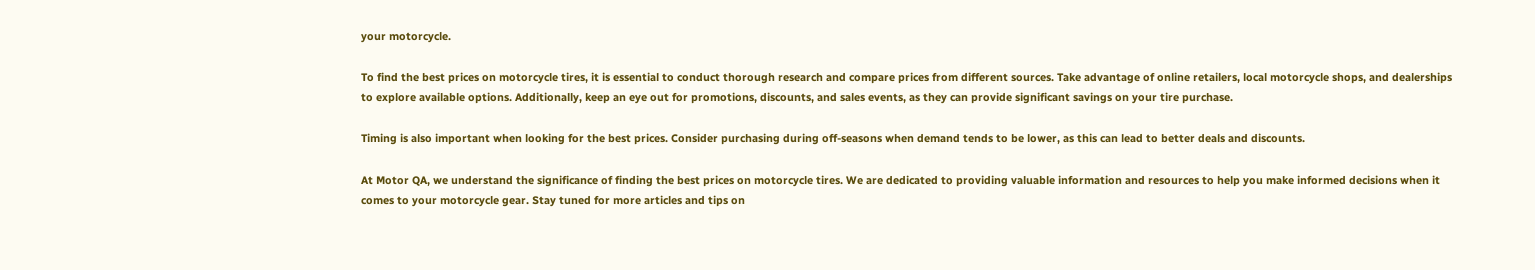your motorcycle.

To find the best prices on motorcycle tires, it is essential to conduct thorough research and compare prices from different sources. Take advantage of online retailers, local motorcycle shops, and dealerships to explore available options. Additionally, keep an eye out for promotions, discounts, and sales events, as they can provide significant savings on your tire purchase.

Timing is also important when looking for the best prices. Consider purchasing during off-seasons when demand tends to be lower, as this can lead to better deals and discounts.

At Motor QA, we understand the significance of finding the best prices on motorcycle tires. We are dedicated to providing valuable information and resources to help you make informed decisions when it comes to your motorcycle gear. Stay tuned for more articles and tips on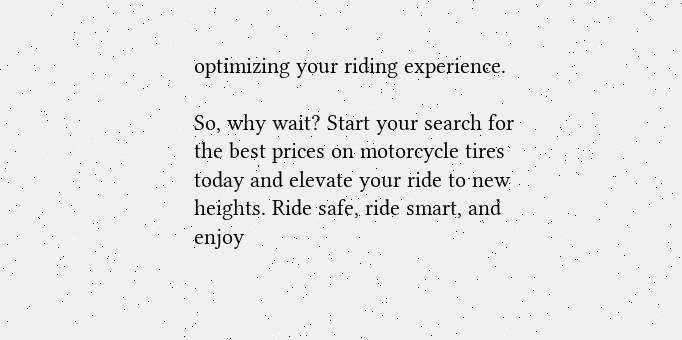optimizing your riding experience.

So, why wait? Start your search for the best prices on motorcycle tires today and elevate your ride to new heights. Ride safe, ride smart, and enjoy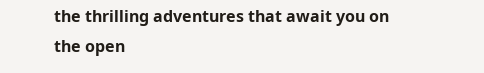the thrilling adventures that await you on the open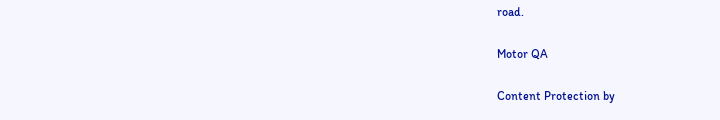road.

Motor QA

Content Protection by